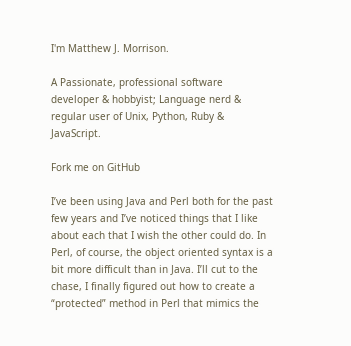I'm Matthew J. Morrison.

A Passionate, professional software developer & hobbyist; Language nerd & regular user of Unix, Python, Ruby & JavaScript.

Fork me on GitHub

I’ve been using Java and Perl both for the past few years and I’ve noticed things that I like about each that I wish the other could do. In Perl, of course, the object oriented syntax is a bit more difficult than in Java. I’ll cut to the chase, I finally figured out how to create a “protected” method in Perl that mimics the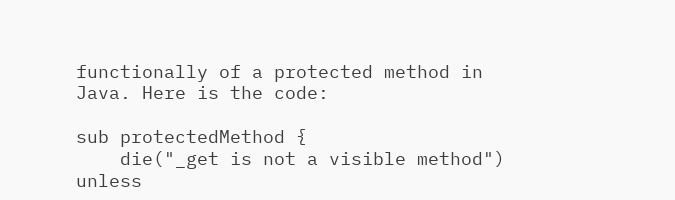functionally of a protected method in Java. Here is the code:

sub protectedMethod {
    die("_get is not a visible method") unless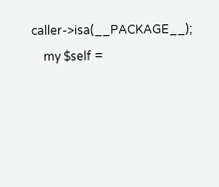caller->isa(__PACKAGE__);
    my $self =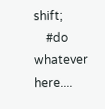shift;
    #do whatever here....